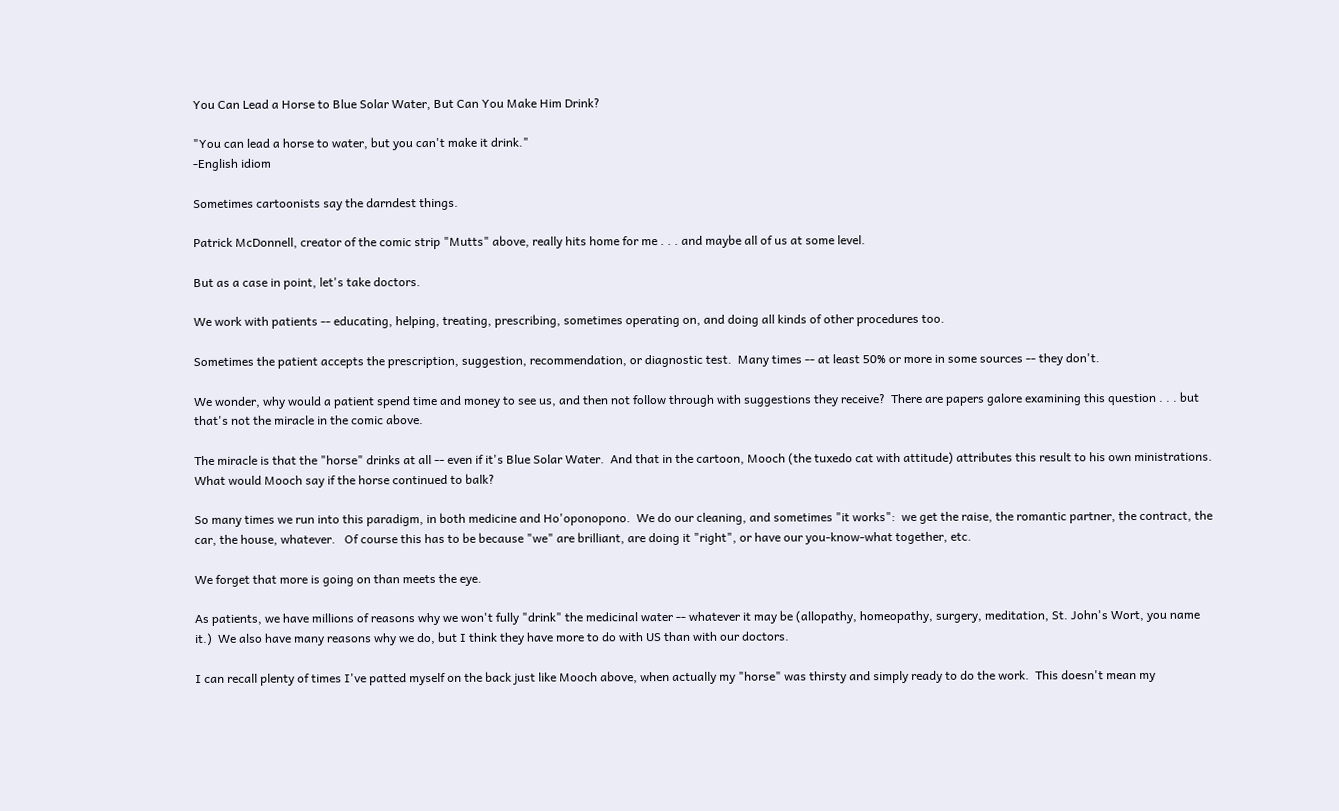You Can Lead a Horse to Blue Solar Water, But Can You Make Him Drink?

"You can lead a horse to water, but you can't make it drink."
-English idiom

Sometimes cartoonists say the darndest things.

Patrick McDonnell, creator of the comic strip "Mutts" above, really hits home for me . . . and maybe all of us at some level.

But as a case in point, let's take doctors.

We work with patients -- educating, helping, treating, prescribing, sometimes operating on, and doing all kinds of other procedures too.

Sometimes the patient accepts the prescription, suggestion, recommendation, or diagnostic test.  Many times -- at least 50% or more in some sources -- they don't.

We wonder, why would a patient spend time and money to see us, and then not follow through with suggestions they receive?  There are papers galore examining this question . . . but that's not the miracle in the comic above.

The miracle is that the "horse" drinks at all -- even if it's Blue Solar Water.  And that in the cartoon, Mooch (the tuxedo cat with attitude) attributes this result to his own ministrations.  What would Mooch say if the horse continued to balk?

So many times we run into this paradigm, in both medicine and Ho'oponopono.  We do our cleaning, and sometimes "it works":  we get the raise, the romantic partner, the contract, the car, the house, whatever.   Of course this has to be because "we" are brilliant, are doing it "right", or have our you-know-what together, etc.

We forget that more is going on than meets the eye.

As patients, we have millions of reasons why we won't fully "drink" the medicinal water -- whatever it may be (allopathy, homeopathy, surgery, meditation, St. John's Wort, you name it.)  We also have many reasons why we do, but I think they have more to do with US than with our doctors.

I can recall plenty of times I've patted myself on the back just like Mooch above, when actually my "horse" was thirsty and simply ready to do the work.  This doesn't mean my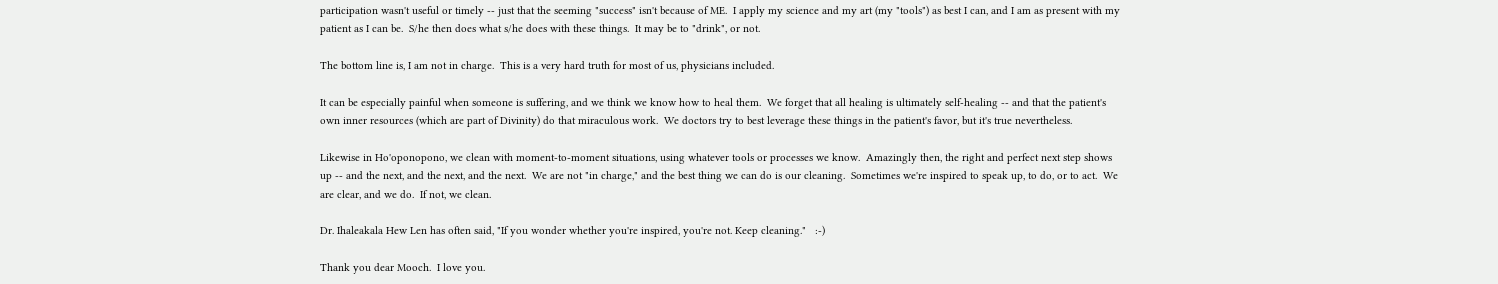participation wasn't useful or timely -- just that the seeming "success" isn't because of ME.  I apply my science and my art (my "tools") as best I can, and I am as present with my patient as I can be.  S/he then does what s/he does with these things.  It may be to "drink", or not.

The bottom line is, I am not in charge.  This is a very hard truth for most of us, physicians included.

It can be especially painful when someone is suffering, and we think we know how to heal them.  We forget that all healing is ultimately self-healing -- and that the patient's own inner resources (which are part of Divinity) do that miraculous work.  We doctors try to best leverage these things in the patient's favor, but it's true nevertheless.

Likewise in Ho'oponopono, we clean with moment-to-moment situations, using whatever tools or processes we know.  Amazingly then, the right and perfect next step shows up -- and the next, and the next, and the next.  We are not "in charge," and the best thing we can do is our cleaning.  Sometimes we're inspired to speak up, to do, or to act.  We are clear, and we do.  If not, we clean.

Dr. Ihaleakala Hew Len has often said, "If you wonder whether you're inspired, you're not. Keep cleaning."   :-)

Thank you dear Mooch.  I love you.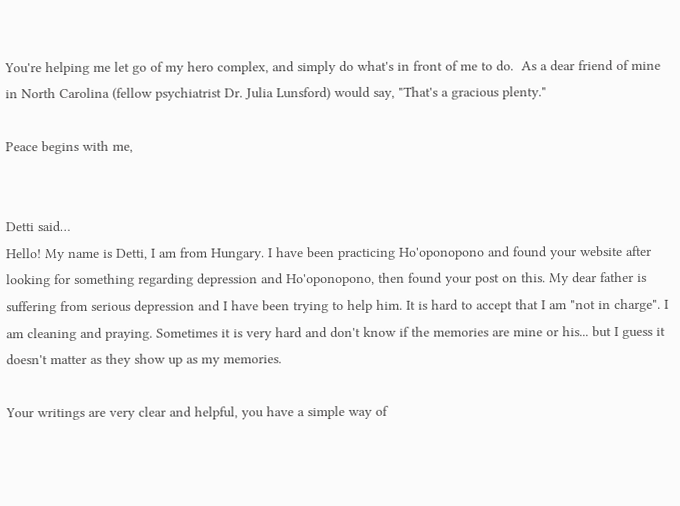You're helping me let go of my hero complex, and simply do what's in front of me to do.  As a dear friend of mine in North Carolina (fellow psychiatrist Dr. Julia Lunsford) would say, "That's a gracious plenty."

Peace begins with me,


Detti said…
Hello! My name is Detti, I am from Hungary. I have been practicing Ho'oponopono and found your website after looking for something regarding depression and Ho'oponopono, then found your post on this. My dear father is suffering from serious depression and I have been trying to help him. It is hard to accept that I am "not in charge". I am cleaning and praying. Sometimes it is very hard and don't know if the memories are mine or his... but I guess it doesn't matter as they show up as my memories.

Your writings are very clear and helpful, you have a simple way of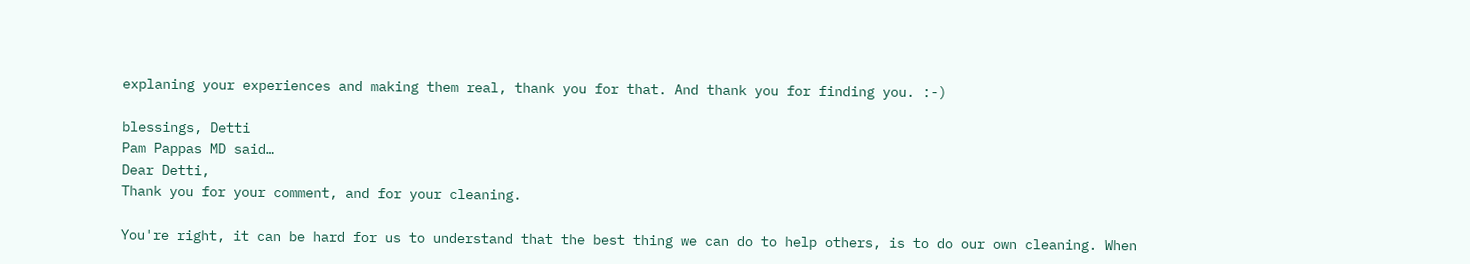explaning your experiences and making them real, thank you for that. And thank you for finding you. :-)

blessings, Detti
Pam Pappas MD said…
Dear Detti,
Thank you for your comment, and for your cleaning.

You're right, it can be hard for us to understand that the best thing we can do to help others, is to do our own cleaning. When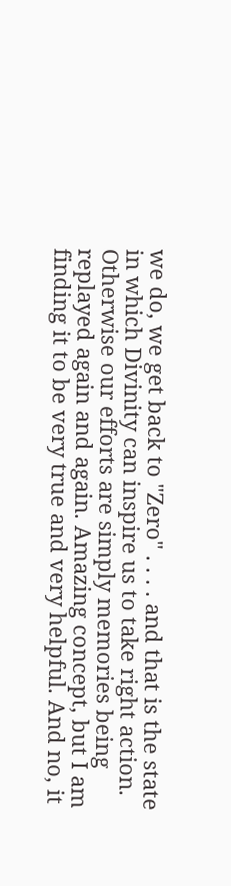we do, we get back to "Zero" . . . . and that is the state in which Divinity can inspire us to take right action. Otherwise our efforts are simply memories being replayed again and again. Amazing concept, but I am finding it to be very true and very helpful. And no, it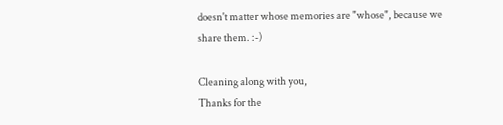doesn't matter whose memories are "whose", because we share them. :-)

Cleaning along with you,
Thanks for the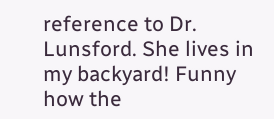reference to Dr. Lunsford. She lives in my backyard! Funny how the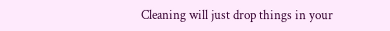Cleaning will just drop things in your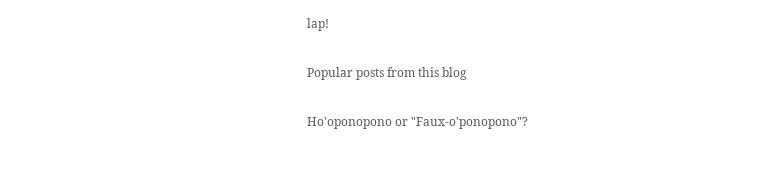lap!

Popular posts from this blog

Ho'oponopono or "Faux-o'ponopono"?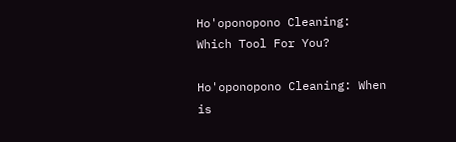Ho'oponopono Cleaning: Which Tool For You?

Ho'oponopono Cleaning: When is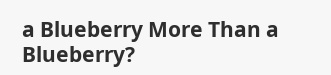a Blueberry More Than a Blueberry?